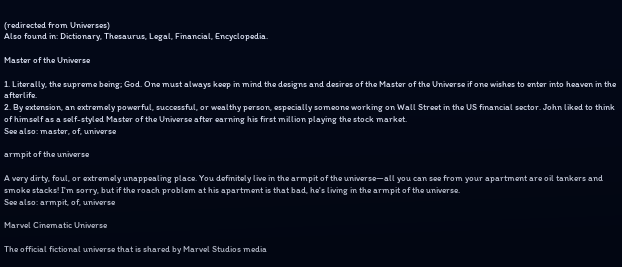(redirected from Universes)
Also found in: Dictionary, Thesaurus, Legal, Financial, Encyclopedia.

Master of the Universe

1. Literally, the supreme being; God. One must always keep in mind the designs and desires of the Master of the Universe if one wishes to enter into heaven in the afterlife.
2. By extension, an extremely powerful, successful, or wealthy person, especially someone working on Wall Street in the US financial sector. John liked to think of himself as a self-styled Master of the Universe after earning his first million playing the stock market.
See also: master, of, universe

armpit of the universe

A very dirty, foul, or extremely unappealing place. You definitely live in the armpit of the universe—all you can see from your apartment are oil tankers and smoke stacks! I'm sorry, but if the roach problem at his apartment is that bad, he's living in the armpit of the universe.
See also: armpit, of, universe

Marvel Cinematic Universe

The official fictional universe that is shared by Marvel Studios media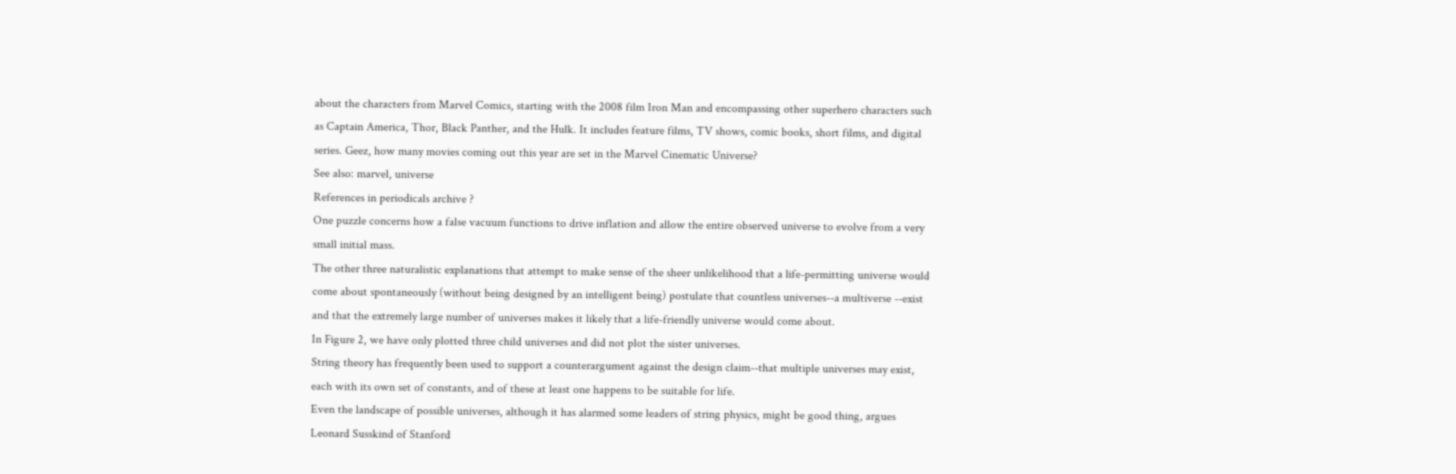about the characters from Marvel Comics, starting with the 2008 film Iron Man and encompassing other superhero characters such as Captain America, Thor, Black Panther, and the Hulk. It includes feature films, TV shows, comic books, short films, and digital series. Geez, how many movies coming out this year are set in the Marvel Cinematic Universe?
See also: marvel, universe
References in periodicals archive ?
One puzzle concerns how a false vacuum functions to drive inflation and allow the entire observed universe to evolve from a very small initial mass.
The other three naturalistic explanations that attempt to make sense of the sheer unlikelihood that a life-permitting universe would come about spontaneously (without being designed by an intelligent being) postulate that countless universes--a multiverse --exist and that the extremely large number of universes makes it likely that a life-friendly universe would come about.
In Figure 2, we have only plotted three child universes and did not plot the sister universes.
String theory has frequently been used to support a counterargument against the design claim--that multiple universes may exist, each with its own set of constants, and of these at least one happens to be suitable for life.
Even the landscape of possible universes, although it has alarmed some leaders of string physics, might be good thing, argues Leonard Susskind of Stanford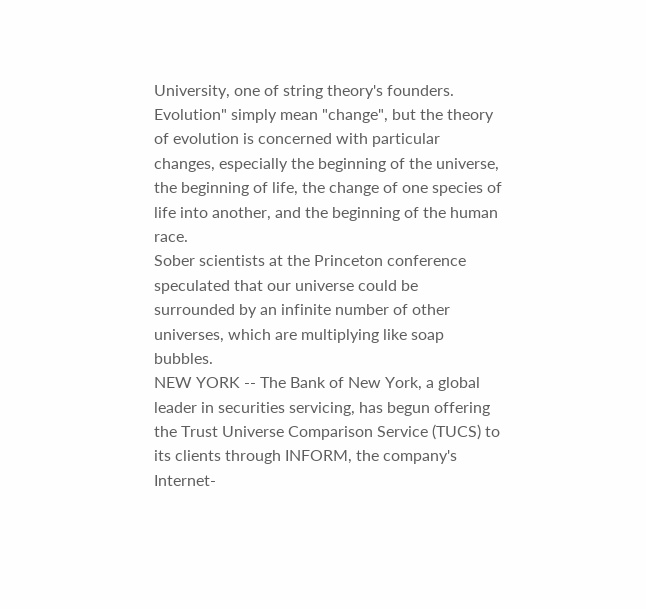University, one of string theory's founders.
Evolution" simply mean "change", but the theory of evolution is concerned with particular changes, especially the beginning of the universe, the beginning of life, the change of one species of life into another, and the beginning of the human race.
Sober scientists at the Princeton conference speculated that our universe could be surrounded by an infinite number of other universes, which are multiplying like soap bubbles.
NEW YORK -- The Bank of New York, a global leader in securities servicing, has begun offering the Trust Universe Comparison Service (TUCS) to its clients through INFORM, the company's Internet-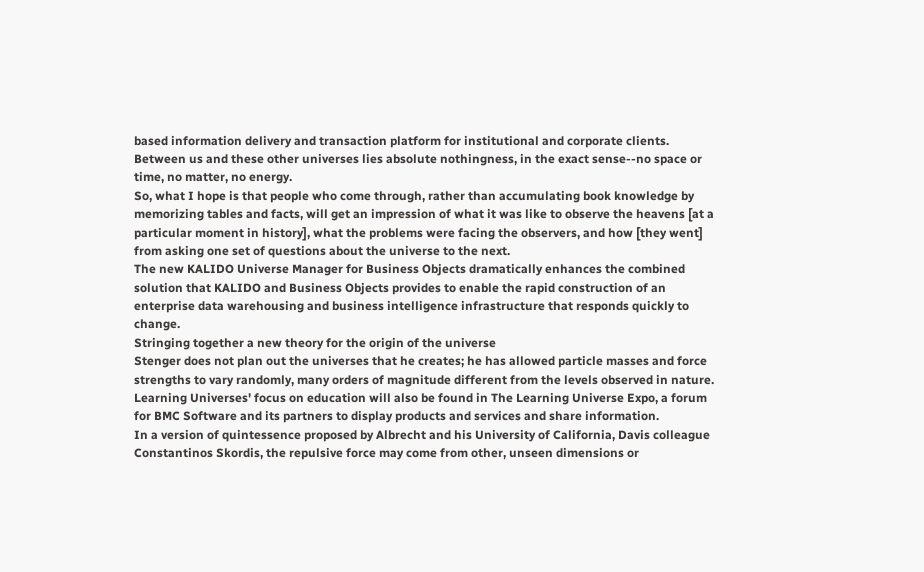based information delivery and transaction platform for institutional and corporate clients.
Between us and these other universes lies absolute nothingness, in the exact sense--no space or time, no matter, no energy.
So, what I hope is that people who come through, rather than accumulating book knowledge by memorizing tables and facts, will get an impression of what it was like to observe the heavens [at a particular moment in history], what the problems were facing the observers, and how [they went] from asking one set of questions about the universe to the next.
The new KALIDO Universe Manager for Business Objects dramatically enhances the combined solution that KALIDO and Business Objects provides to enable the rapid construction of an enterprise data warehousing and business intelligence infrastructure that responds quickly to change.
Stringing together a new theory for the origin of the universe
Stenger does not plan out the universes that he creates; he has allowed particle masses and force strengths to vary randomly, many orders of magnitude different from the levels observed in nature.
Learning Universes' focus on education will also be found in The Learning Universe Expo, a forum for BMC Software and its partners to display products and services and share information.
In a version of quintessence proposed by Albrecht and his University of California, Davis colleague Constantinos Skordis, the repulsive force may come from other, unseen dimensions or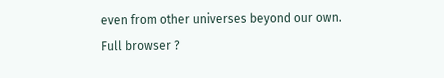even from other universes beyond our own.
Full browser ?